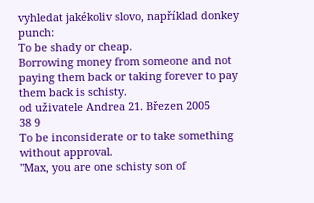vyhledat jakékoliv slovo, například donkey punch:
To be shady or cheap.
Borrowing money from someone and not paying them back or taking forever to pay them back is schisty.
od uživatele Andrea 21. Březen 2005
38 9
To be inconsiderate or to take something without approval.
"Max, you are one schisty son of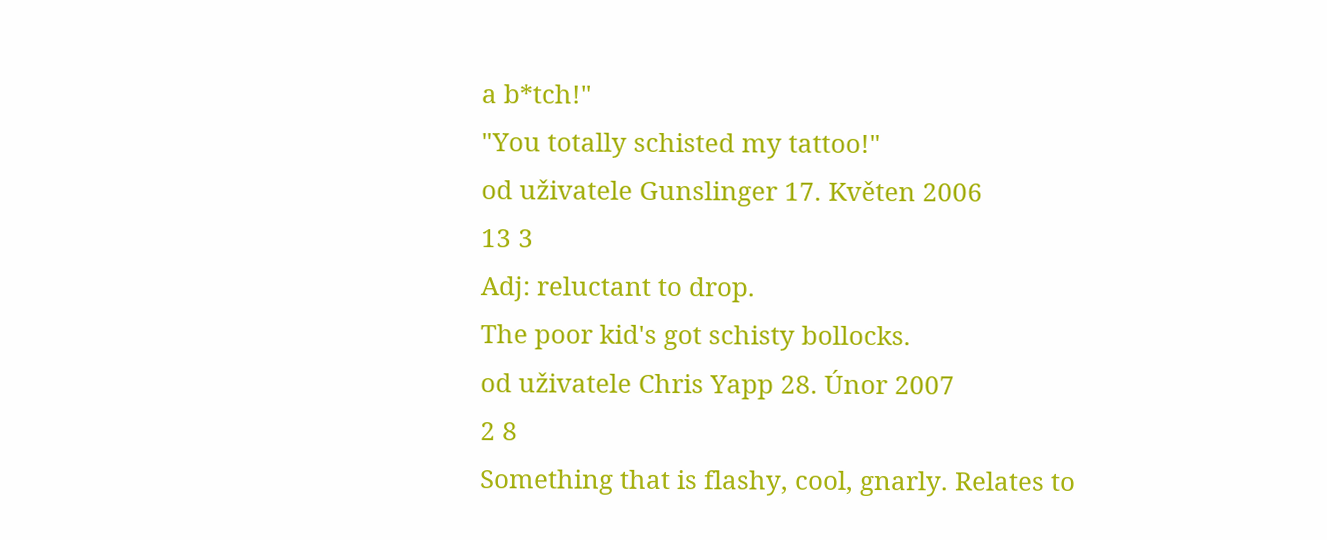a b*tch!"
"You totally schisted my tattoo!"
od uživatele Gunslinger 17. Květen 2006
13 3
Adj: reluctant to drop.
The poor kid's got schisty bollocks.
od uživatele Chris Yapp 28. Únor 2007
2 8
Something that is flashy, cool, gnarly. Relates to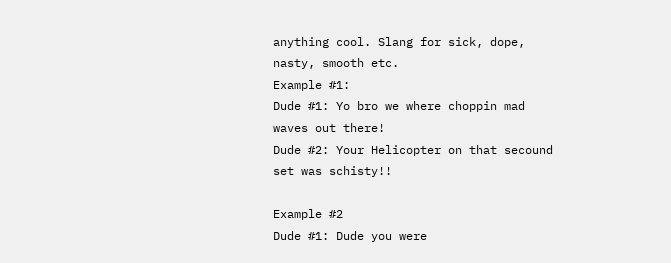anything cool. Slang for sick, dope, nasty, smooth etc.
Example #1:
Dude #1: Yo bro we where choppin mad waves out there!
Dude #2: Your Helicopter on that secound set was schisty!!

Example #2
Dude #1: Dude you were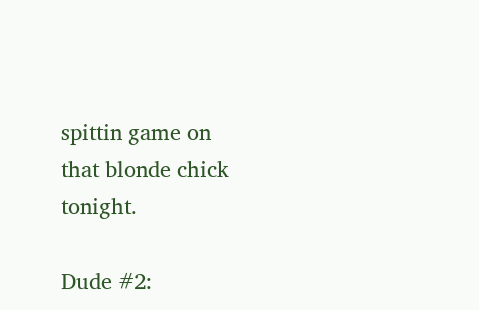spittin game on that blonde chick tonight.

Dude #2: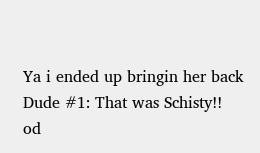Ya i ended up bringin her back
Dude #1: That was Schisty!!
od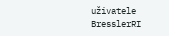uživatele BresslerRI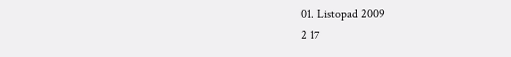01. Listopad 2009
2 17